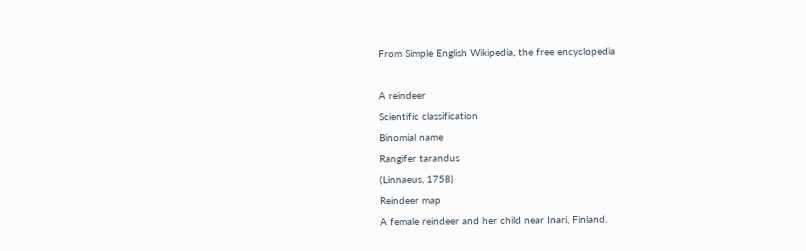From Simple English Wikipedia, the free encyclopedia

A reindeer
Scientific classification
Binomial name
Rangifer tarandus
(Linnaeus, 1758)
Reindeer map
A female reindeer and her child near Inari, Finland.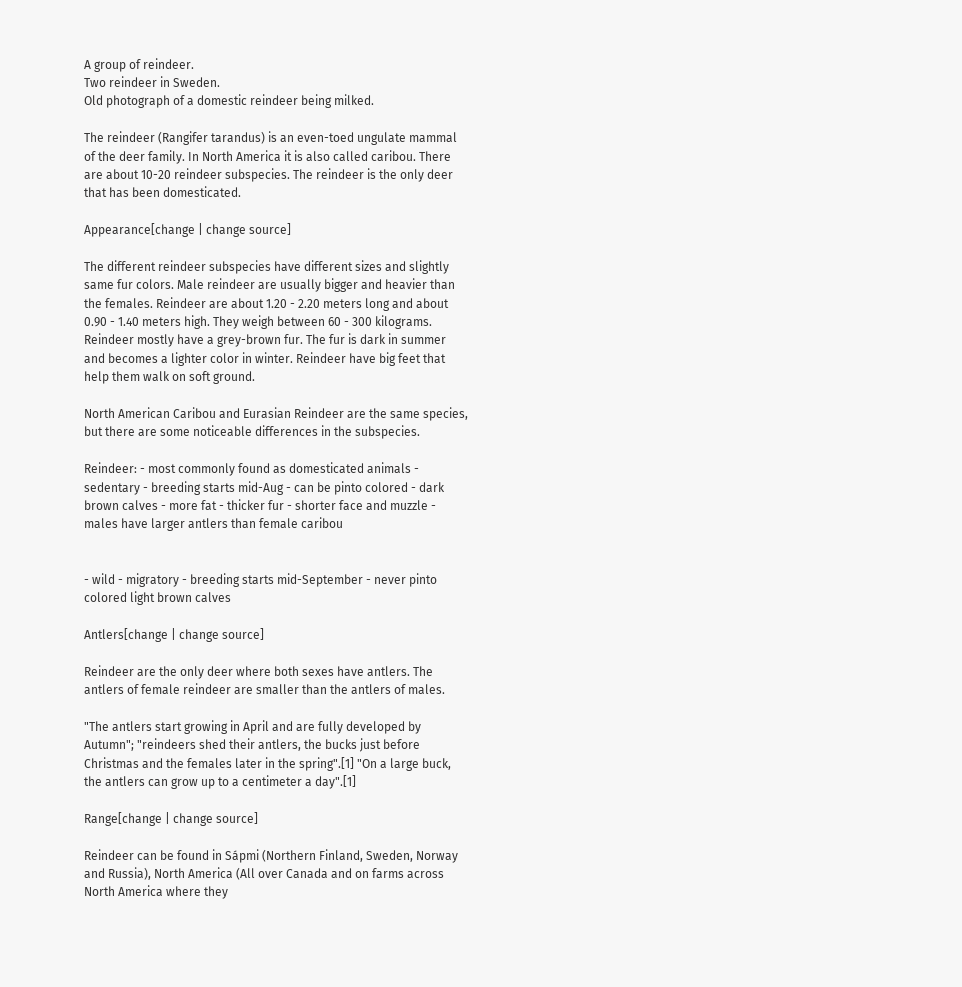A group of reindeer.
Two reindeer in Sweden.
Old photograph of a domestic reindeer being milked.

The reindeer (Rangifer tarandus) is an even-toed ungulate mammal of the deer family. In North America it is also called caribou. There are about 10-20 reindeer subspecies. The reindeer is the only deer that has been domesticated.

Appearance[change | change source]

The different reindeer subspecies have different sizes and slightly same fur colors. Male reindeer are usually bigger and heavier than the females. Reindeer are about 1.20 - 2.20 meters long and about 0.90 - 1.40 meters high. They weigh between 60 - 300 kilograms. Reindeer mostly have a grey-brown fur. The fur is dark in summer and becomes a lighter color in winter. Reindeer have big feet that help them walk on soft ground.

North American Caribou and Eurasian Reindeer are the same species, but there are some noticeable differences in the subspecies.

Reindeer: - most commonly found as domesticated animals - sedentary - breeding starts mid-Aug - can be pinto colored - dark brown calves - more fat - thicker fur - shorter face and muzzle - males have larger antlers than female caribou


- wild - migratory - breeding starts mid-September - never pinto colored light brown calves

Antlers[change | change source]

Reindeer are the only deer where both sexes have antlers. The antlers of female reindeer are smaller than the antlers of males.

"The antlers start growing in April and are fully developed by Autumn"; "reindeers shed their antlers, the bucks just before Christmas and the females later in the spring".[1] "On a large buck, the antlers can grow up to a centimeter a day".[1]

Range[change | change source]

Reindeer can be found in Sápmi (Northern Finland, Sweden, Norway and Russia), North America (All over Canada and on farms across North America where they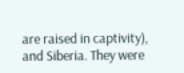are raised in captivity), and Siberia. They were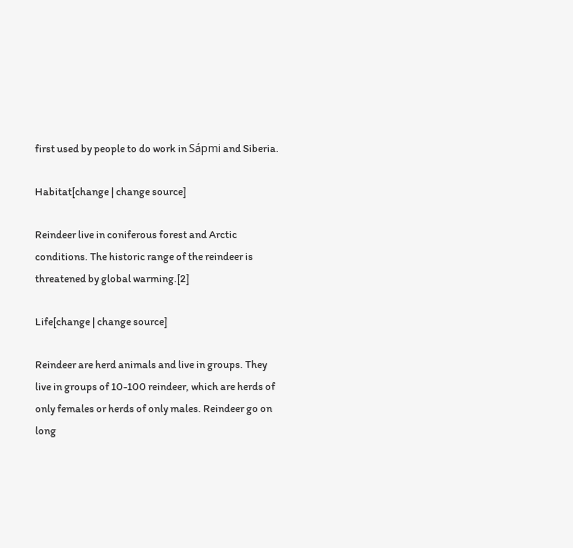first used by people to do work in Sápmi and Siberia.

Habitat[change | change source]

Reindeer live in coniferous forest and Arctic conditions. The historic range of the reindeer is threatened by global warming.[2]

Life[change | change source]

Reindeer are herd animals and live in groups. They live in groups of 10-100 reindeer, which are herds of only females or herds of only males. Reindeer go on long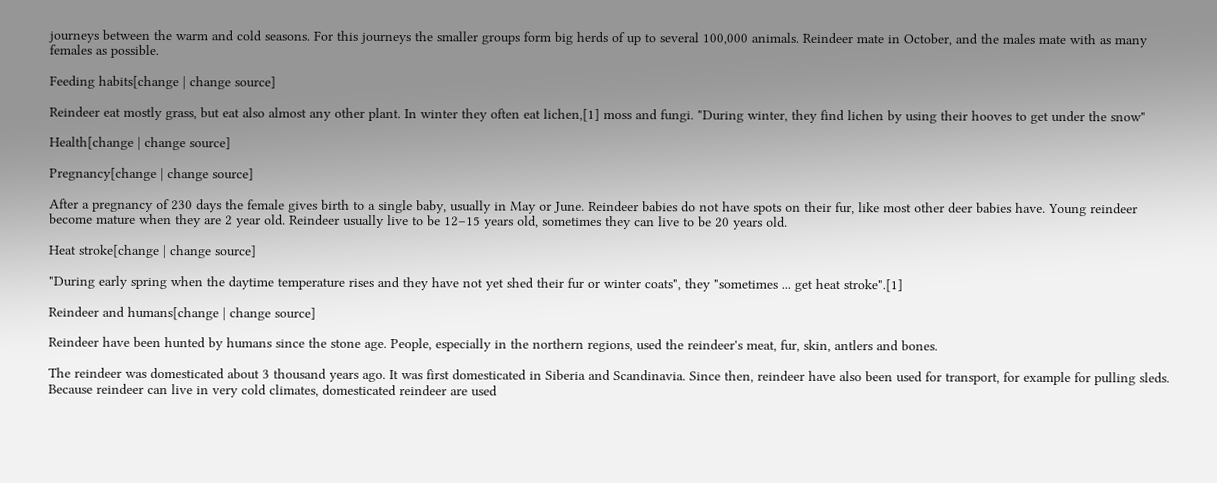journeys between the warm and cold seasons. For this journeys the smaller groups form big herds of up to several 100,000 animals. Reindeer mate in October, and the males mate with as many females as possible.

Feeding habits[change | change source]

Reindeer eat mostly grass, but eat also almost any other plant. In winter they often eat lichen,[1] moss and fungi. "During winter, they find lichen by using their hooves to get under the snow"

Health[change | change source]

Pregnancy[change | change source]

After a pregnancy of 230 days the female gives birth to a single baby, usually in May or June. Reindeer babies do not have spots on their fur, like most other deer babies have. Young reindeer become mature when they are 2 year old. Reindeer usually live to be 12–15 years old, sometimes they can live to be 20 years old.

Heat stroke[change | change source]

"During early spring when the daytime temperature rises and they have not yet shed their fur or winter coats", they "sometimes ... get heat stroke".[1]

Reindeer and humans[change | change source]

Reindeer have been hunted by humans since the stone age. People, especially in the northern regions, used the reindeer's meat, fur, skin, antlers and bones.

The reindeer was domesticated about 3 thousand years ago. It was first domesticated in Siberia and Scandinavia. Since then, reindeer have also been used for transport, for example for pulling sleds. Because reindeer can live in very cold climates, domesticated reindeer are used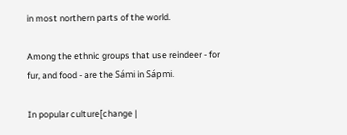in most northern parts of the world.

Among the ethnic groups that use reindeer - for fur, and food - are the Sámi in Sápmi.

In popular culture[change |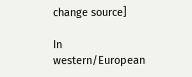change source]

In western/European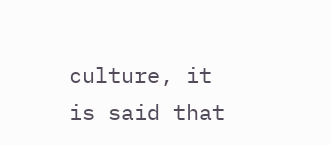culture, it is said that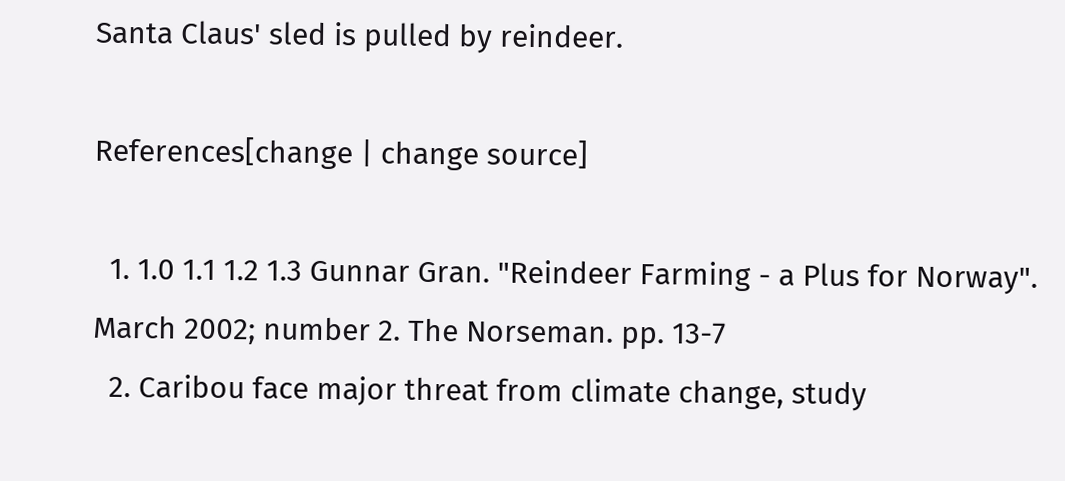Santa Claus' sled is pulled by reindeer.

References[change | change source]

  1. 1.0 1.1 1.2 1.3 Gunnar Gran. "Reindeer Farming - a Plus for Norway". March 2002; number 2. The Norseman. pp. 13-7
  2. Caribou face major threat from climate change, study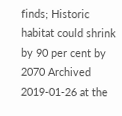finds; Historic habitat could shrink by 90 per cent by 2070 Archived 2019-01-26 at the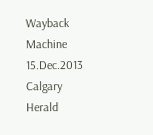Wayback Machine 15.Dec.2013 Calgary Herald